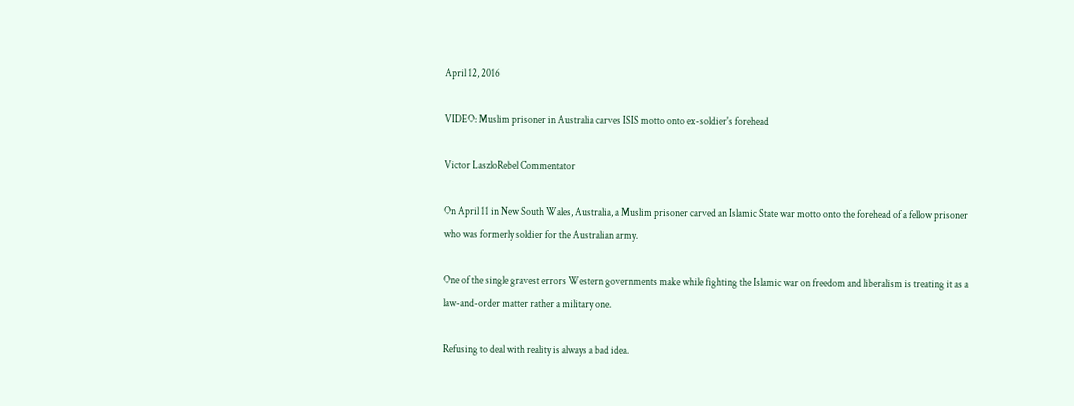April 12, 2016

VIDEO: Muslim prisoner in Australia carves ISIS motto onto ex-soldier's forehead

Victor LaszloRebel Commentator

On April 11 in New South Wales, Australia, a Muslim prisoner carved an Islamic State war motto onto the forehead of a fellow prisoner who was formerly soldier for the Australian army.

One of the single gravest errors Western governments make while fighting the Islamic war on freedom and liberalism is treating it as a law-and-order matter rather a military one.

Refusing to deal with reality is always a bad idea.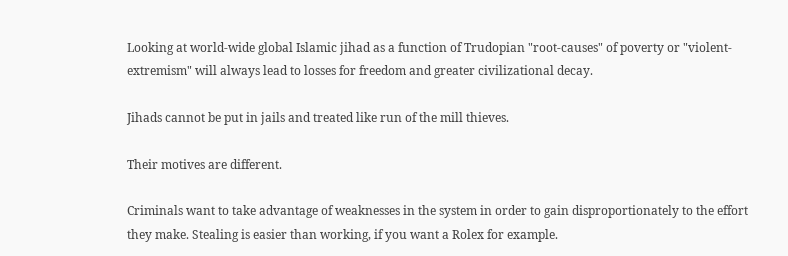Looking at world-wide global Islamic jihad as a function of Trudopian "root-causes" of poverty or "violent-extremism" will always lead to losses for freedom and greater civilizational decay.

Jihads cannot be put in jails and treated like run of the mill thieves.

Their motives are different.

Criminals want to take advantage of weaknesses in the system in order to gain disproportionately to the effort they make. Stealing is easier than working, if you want a Rolex for example.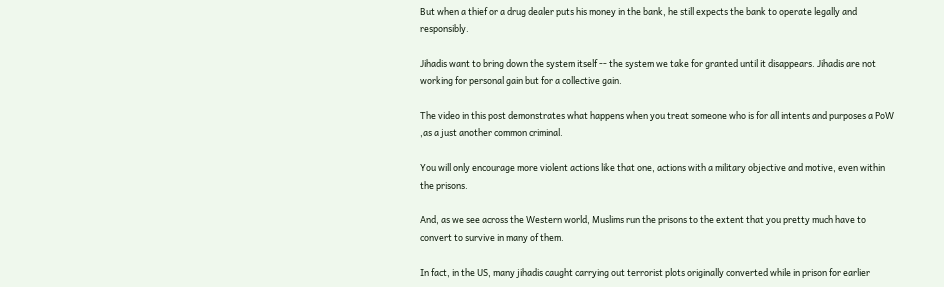But when a thief or a drug dealer puts his money in the bank, he still expects the bank to operate legally and responsibly.

Jihadis want to bring down the system itself -- the system we take for granted until it disappears. Jihadis are not working for personal gain but for a collective gain.

The video in this post demonstrates what happens when you treat someone who is for all intents and purposes a PoW ,as a just another common criminal.

You will only encourage more violent actions like that one, actions with a military objective and motive, even within the prisons.

And, as we see across the Western world, Muslims run the prisons to the extent that you pretty much have to convert to survive in many of them.

In fact, in the US, many jihadis caught carrying out terrorist plots originally converted while in prison for earlier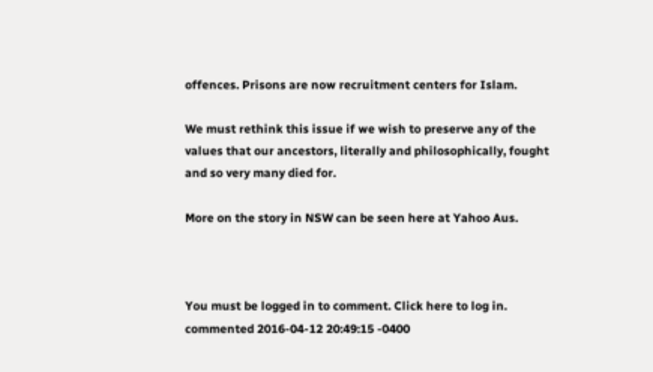offences. Prisons are now recruitment centers for Islam.

We must rethink this issue if we wish to preserve any of the values that our ancestors, literally and philosophically, fought and so very many died for.

More on the story in NSW can be seen here at Yahoo Aus.



You must be logged in to comment. Click here to log in.
commented 2016-04-12 20:49:15 -0400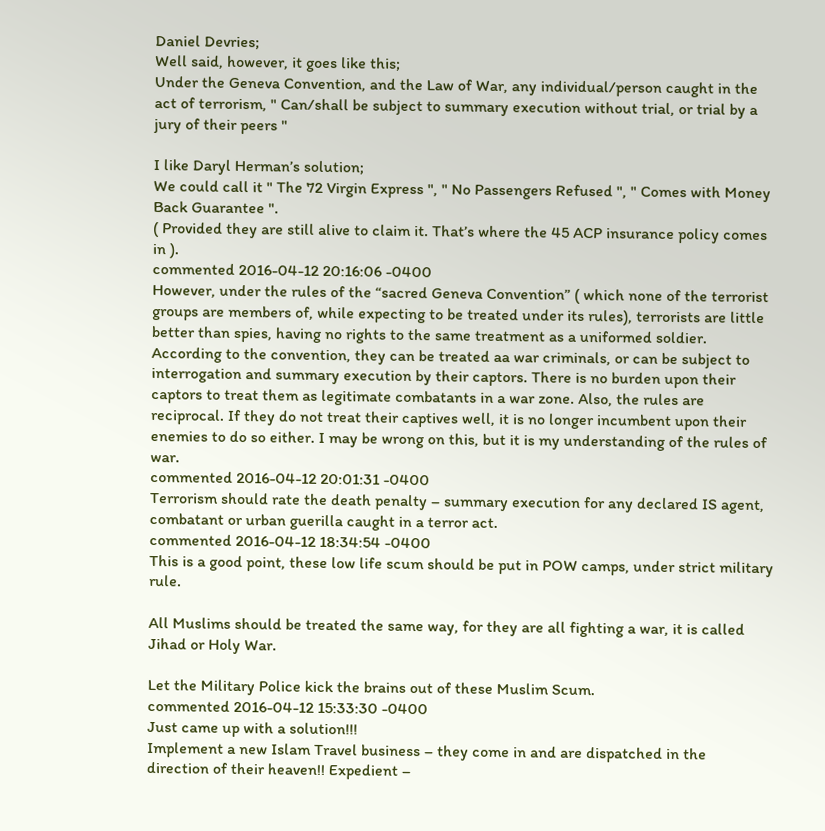Daniel Devries;
Well said, however, it goes like this;
Under the Geneva Convention, and the Law of War, any individual/person caught in the act of terrorism, " Can/shall be subject to summary execution without trial, or trial by a jury of their peers "

I like Daryl Herman’s solution;
We could call it " The 72 Virgin Express ", " No Passengers Refused ", " Comes with Money Back Guarantee ".
( Provided they are still alive to claim it. That’s where the 45 ACP insurance policy comes in ).
commented 2016-04-12 20:16:06 -0400
However, under the rules of the “sacred Geneva Convention” ( which none of the terrorist groups are members of, while expecting to be treated under its rules), terrorists are little better than spies, having no rights to the same treatment as a uniformed soldier. According to the convention, they can be treated aa war criminals, or can be subject to interrogation and summary execution by their captors. There is no burden upon their captors to treat them as legitimate combatants in a war zone. Also, the rules are reciprocal. If they do not treat their captives well, it is no longer incumbent upon their enemies to do so either. I may be wrong on this, but it is my understanding of the rules of war.
commented 2016-04-12 20:01:31 -0400
Terrorism should rate the death penalty – summary execution for any declared IS agent, combatant or urban guerilla caught in a terror act.
commented 2016-04-12 18:34:54 -0400
This is a good point, these low life scum should be put in POW camps, under strict military rule.

All Muslims should be treated the same way, for they are all fighting a war, it is called Jihad or Holy War.

Let the Military Police kick the brains out of these Muslim Scum.
commented 2016-04-12 15:33:30 -0400
Just came up with a solution!!!
Implement a new Islam Travel business – they come in and are dispatched in the direction of their heaven!! Expedient –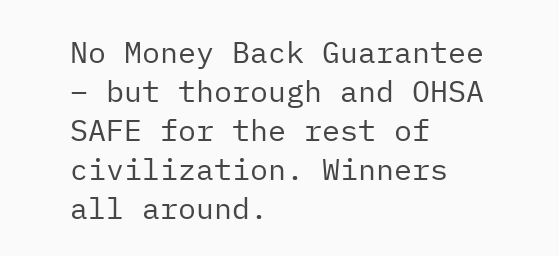No Money Back Guarantee – but thorough and OHSA SAFE for the rest of civilization. Winners all around.